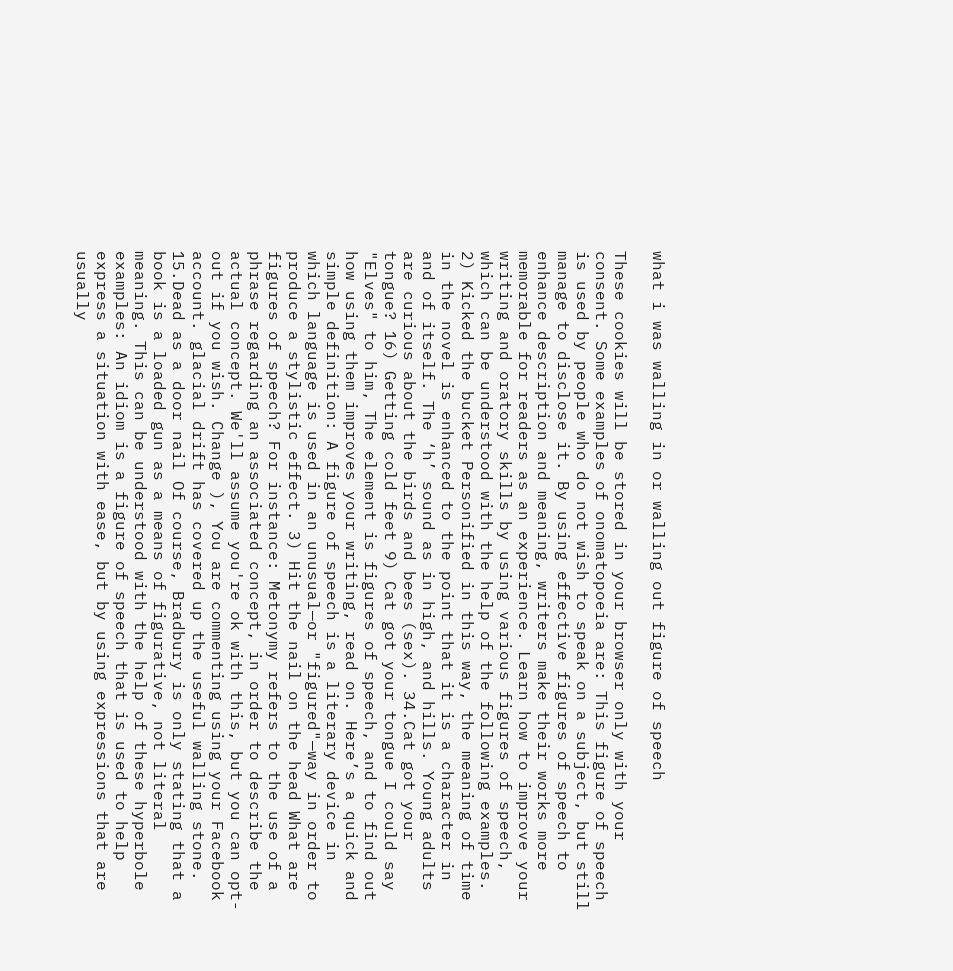what i was walling in or walling out figure of speech

These cookies will be stored in your browser only with your consent. Some examples of onomatopoeia are: This figure of speech is used by people who do not wish to speak on a subject, but still manage to disclose it. By using effective figures of speech to enhance description and meaning, writers make their works more memorable for readers as an experience. Learn how to improve your writing and oratory skills by using various figures of speech, which can be understood with the help of the following examples. 2) Kicked the bucket Personified in this way, the meaning of time in the novel is enhanced to the point that it is a character in and of itself. The ‘h’ sound as in high, and hills. Young adults are curious about the birds and bees (sex). 34.Cat got your tongue? 16) Getting cold feet 9) Cat got your tongue I could say "Elves" to him, The element is figures of speech, and to find out how using them improves your writing, read on. Here’s a quick and simple definition: A figure of speech is a literary device in which language is used in an unusual—or "figured"—way in order to produce a stylistic effect. 3) Hit the nail on the head What are figures of speech? For instance: Metonymy refers to the use of a phrase regarding an associated concept, in order to describe the actual concept. We'll assume you're ok with this, but you can opt-out if you wish. Change ), You are commenting using your Facebook account. glacial drift has covered up the useful walling stone. 15.Dead as a door nail Of course, Bradbury is only stating that a book is a loaded gun as a means of figurative, not literal meaning. This can be understood with the help of these hyperbole examples: An idiom is a figure of speech that is used to help express a situation with ease, but by using expressions that are usually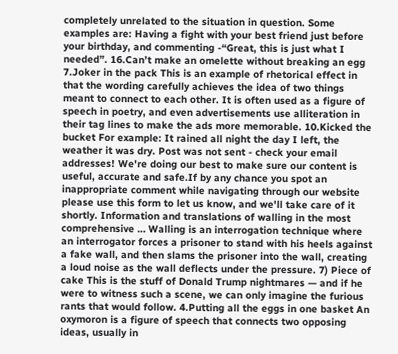completely unrelated to the situation in question. Some examples are: Having a fight with your best friend just before your birthday, and commenting -“Great, this is just what I needed”. 16.Can’t make an omelette without breaking an egg 7.Joker in the pack This is an example of rhetorical effect in that the wording carefully achieves the idea of two things meant to connect to each other. It is often used as a figure of speech in poetry, and even advertisements use alliteration in their tag lines to make the ads more memorable. 10.Kicked the bucket For example: It rained all night the day I left, the weather it was dry. Post was not sent - check your email addresses! We're doing our best to make sure our content is useful, accurate and safe.If by any chance you spot an inappropriate comment while navigating through our website please use this form to let us know, and we'll take care of it shortly. Information and translations of walling in the most comprehensive … Walling is an interrogation technique where an interrogator forces a prisoner to stand with his heels against a fake wall, and then slams the prisoner into the wall, creating a loud noise as the wall deflects under the pressure. 7) Piece of cake This is the stuff of Donald Trump nightmares — and if he were to witness such a scene, we can only imagine the furious rants that would follow. 4.Putting all the eggs in one basket An oxymoron is a figure of speech that connects two opposing ideas, usually in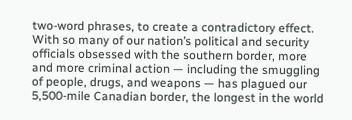two-word phrases, to create a contradictory effect. With so many of our nation’s political and security officials obsessed with the southern border, more and more criminal action — including the smuggling of people, drugs, and weapons — has plagued our 5,500-mile Canadian border, the longest in the world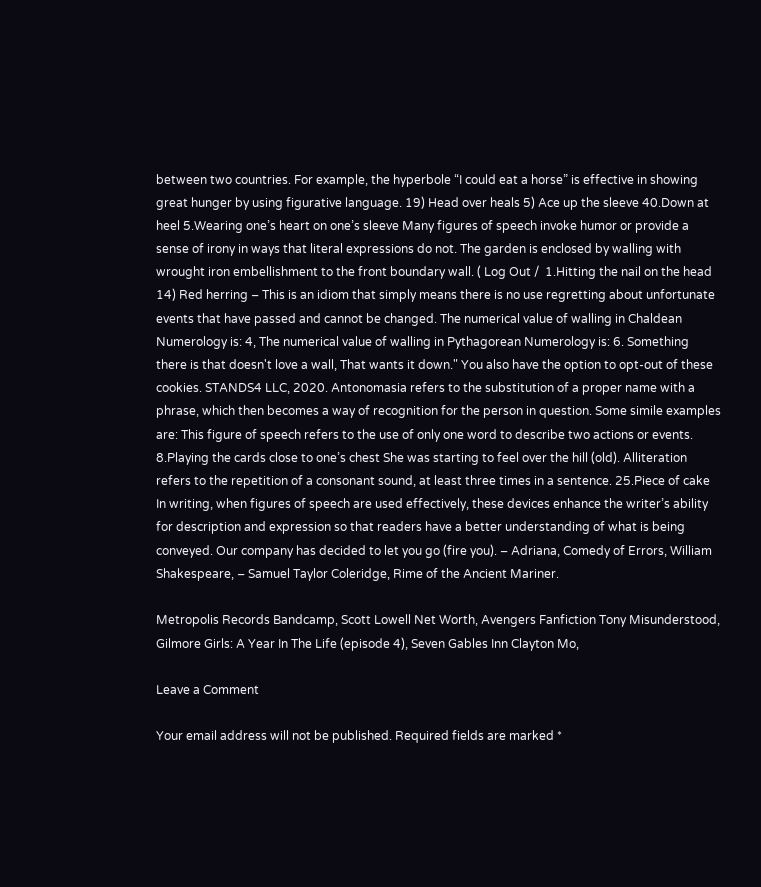between two countries. For example, the hyperbole “I could eat a horse” is effective in showing great hunger by using figurative language. 19) Head over heals 5) Ace up the sleeve 40.Down at heel 5.Wearing one’s heart on one’s sleeve Many figures of speech invoke humor or provide a sense of irony in ways that literal expressions do not. The garden is enclosed by walling with wrought iron embellishment to the front boundary wall. ( Log Out /  1.Hitting the nail on the head 14) Red herring – This is an idiom that simply means there is no use regretting about unfortunate events that have passed and cannot be changed. The numerical value of walling in Chaldean Numerology is: 4, The numerical value of walling in Pythagorean Numerology is: 6. Something there is that doesn't love a wall, That wants it down." You also have the option to opt-out of these cookies. STANDS4 LLC, 2020. Antonomasia refers to the substitution of a proper name with a phrase, which then becomes a way of recognition for the person in question. Some simile examples are: This figure of speech refers to the use of only one word to describe two actions or events. 8.Playing the cards close to one’s chest She was starting to feel over the hill (old). Alliteration refers to the repetition of a consonant sound, at least three times in a sentence. 25.Piece of cake In writing, when figures of speech are used effectively, these devices enhance the writer’s ability for description and expression so that readers have a better understanding of what is being conveyed. Our company has decided to let you go (fire you). – Adriana, Comedy of Errors, William Shakespeare, – Samuel Taylor Coleridge, Rime of the Ancient Mariner.

Metropolis Records Bandcamp, Scott Lowell Net Worth, Avengers Fanfiction Tony Misunderstood, Gilmore Girls: A Year In The Life (episode 4), Seven Gables Inn Clayton Mo,

Leave a Comment

Your email address will not be published. Required fields are marked *